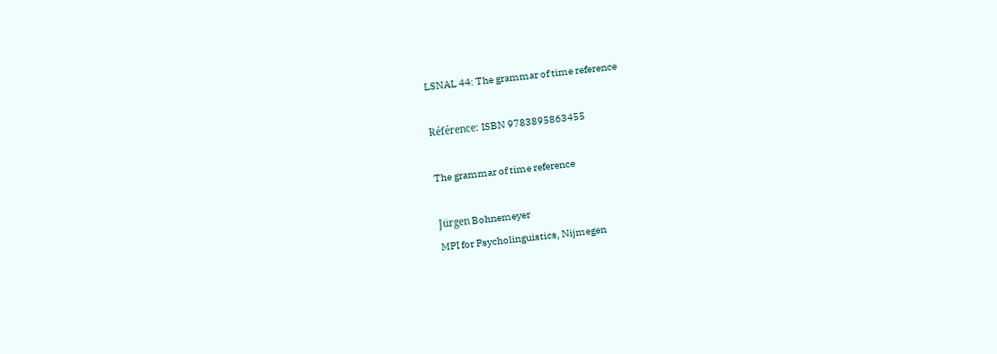LSNAL 44: The grammar of time reference

Référence: ISBN 9783895863455

The grammar of time reference

Jürgen Bohnemeyer
MPI for Psycholinguistics, Nijmegen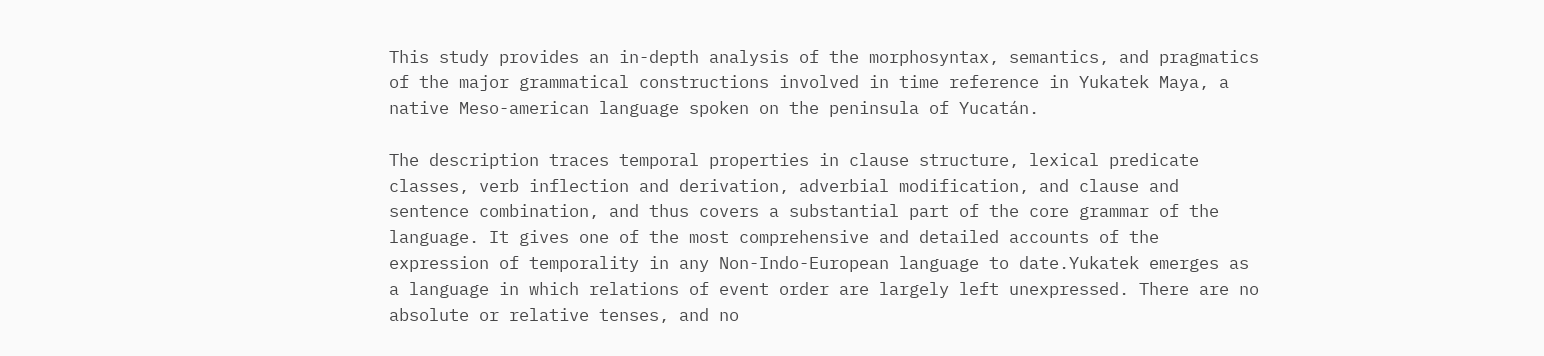This study provides an in-depth analysis of the morphosyntax, semantics, and pragmatics of the major grammatical constructions involved in time reference in Yukatek Maya, a native Meso-american language spoken on the peninsula of Yucatán.

The description traces temporal properties in clause structure, lexical predicate classes, verb inflection and derivation, adverbial modification, and clause and sentence combination, and thus covers a substantial part of the core grammar of the language. It gives one of the most comprehensive and detailed accounts of the expression of temporality in any Non-Indo-European language to date.Yukatek emerges as a language in which relations of event order are largely left unexpressed. There are no absolute or relative tenses, and no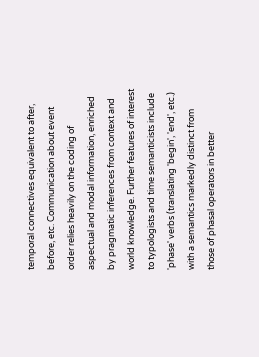temporal connectives equivalent to after, before, etc. Communication about event order relies heavily on the coding of aspectual and modal information, enriched by pragmatic inferences from context and world knowledge. Further features of interest to typologists and time semanticists include 'phase' verbs (translating 'begin', 'end', etc.) with a semantics markedly distinct from those of phasal operators in better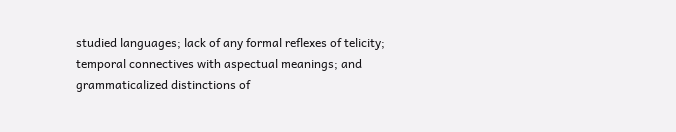studied languages; lack of any formal reflexes of telicity; temporal connectives with aspectual meanings; and grammaticalized distinctions of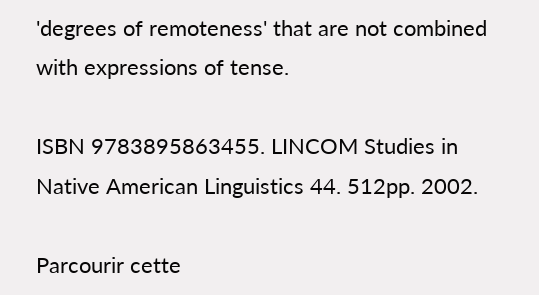'degrees of remoteness' that are not combined with expressions of tense.

ISBN 9783895863455. LINCOM Studies in Native American Linguistics 44. 512pp. 2002.

Parcourir cette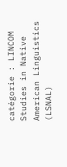catégorie : LINCOM Studies in Native American Linguistics (LSNAL)